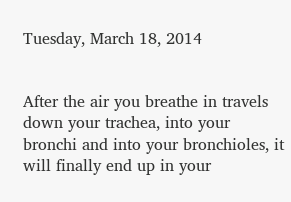Tuesday, March 18, 2014


After the air you breathe in travels down your trachea, into your bronchi and into your bronchioles, it will finally end up in your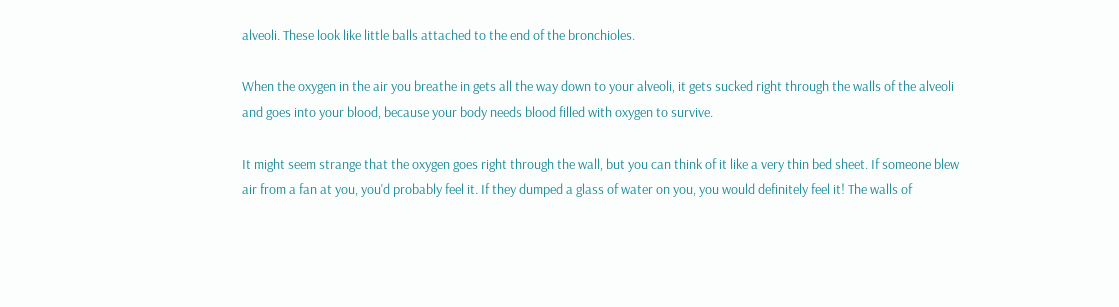alveoli. These look like little balls attached to the end of the bronchioles.

When the oxygen in the air you breathe in gets all the way down to your alveoli, it gets sucked right through the walls of the alveoli and goes into your blood, because your body needs blood filled with oxygen to survive.

It might seem strange that the oxygen goes right through the wall, but you can think of it like a very thin bed sheet. If someone blew air from a fan at you, you'd probably feel it. If they dumped a glass of water on you, you would definitely feel it! The walls of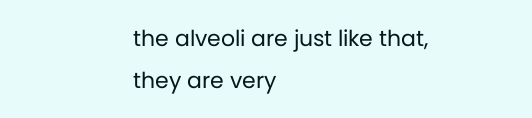the alveoli are just like that, they are very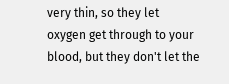very thin, so they let oxygen get through to your blood, but they don't let the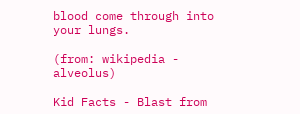blood come through into your lungs.

(from: wikipedia - alveolus)

Kid Facts - Blast from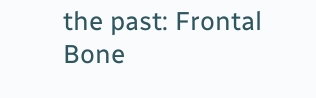the past: Frontal Bone